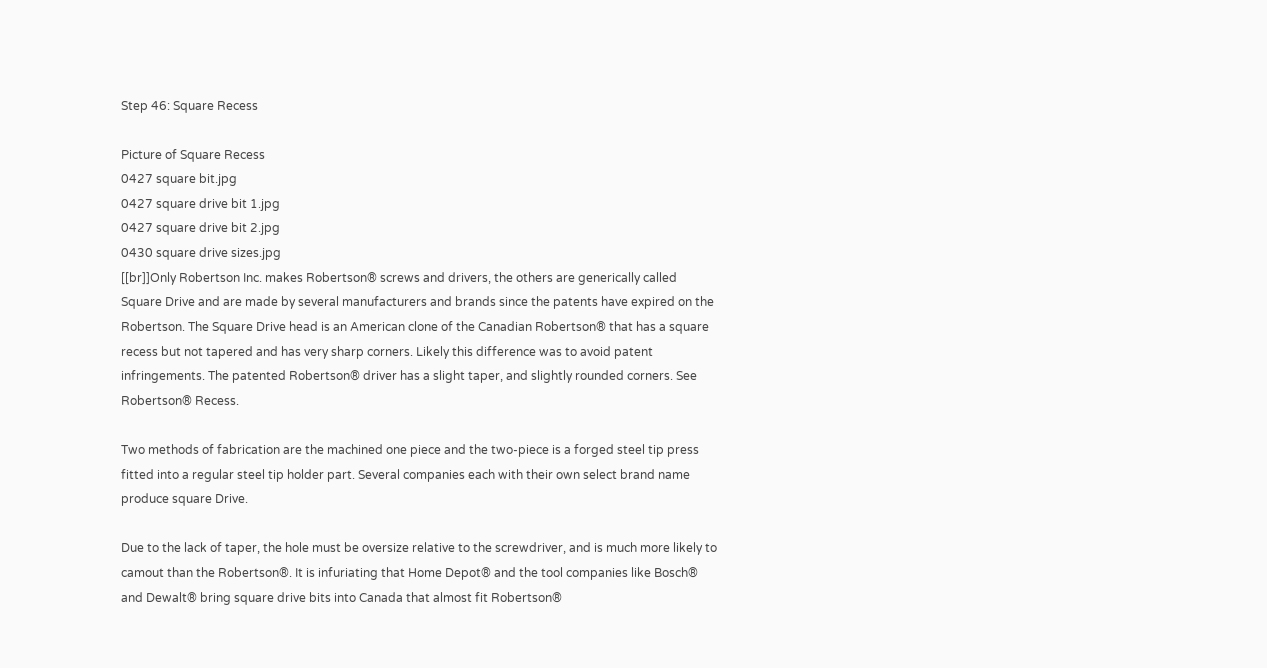Step 46: Square Recess

Picture of Square Recess
0427 square bit.jpg
0427 square drive bit 1.jpg
0427 square drive bit 2.jpg
0430 square drive sizes.jpg
[[br]]Only Robertson Inc. makes Robertson® screws and drivers, the others are generically called Square Drive and are made by several manufacturers and brands since the patents have expired on the Robertson. The Square Drive head is an American clone of the Canadian Robertson® that has a square recess but not tapered and has very sharp corners. Likely this difference was to avoid patent infringements. The patented Robertson® driver has a slight taper, and slightly rounded corners. See Robertson® Recess.

Two methods of fabrication are the machined one piece and the two-piece is a forged steel tip press fitted into a regular steel tip holder part. Several companies each with their own select brand name produce square Drive.

Due to the lack of taper, the hole must be oversize relative to the screwdriver, and is much more likely to camout than the Robertson®. It is infuriating that Home Depot® and the tool companies like Bosch® and Dewalt® bring square drive bits into Canada that almost fit Robertson®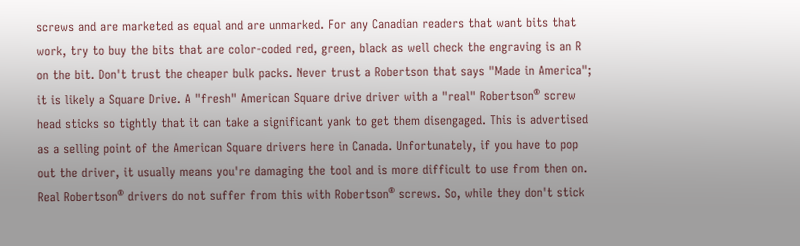screws and are marketed as equal and are unmarked. For any Canadian readers that want bits that work, try to buy the bits that are color-coded red, green, black as well check the engraving is an R on the bit. Don't trust the cheaper bulk packs. Never trust a Robertson that says "Made in America"; it is likely a Square Drive. A "fresh" American Square drive driver with a "real" Robertson® screw head sticks so tightly that it can take a significant yank to get them disengaged. This is advertised as a selling point of the American Square drivers here in Canada. Unfortunately, if you have to pop out the driver, it usually means you're damaging the tool and is more difficult to use from then on. Real Robertson® drivers do not suffer from this with Robertson® screws. So, while they don't stick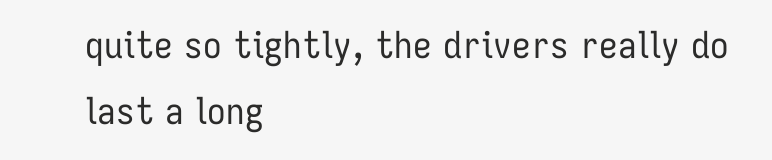quite so tightly, the drivers really do last a long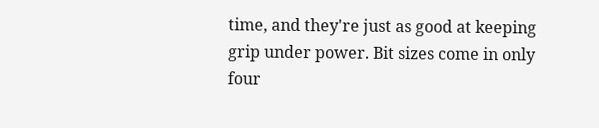time, and they're just as good at keeping grip under power. Bit sizes come in only four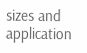sizes and application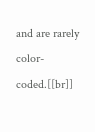and are rarely color-coded.[[br]]